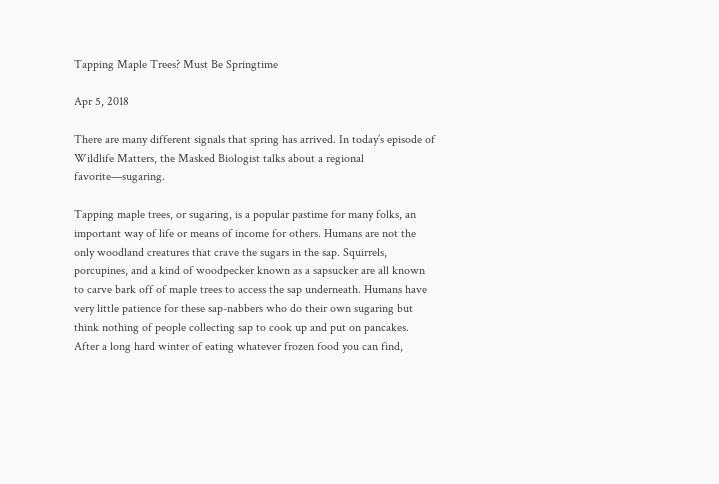Tapping Maple Trees? Must Be Springtime

Apr 5, 2018

There are many different signals that spring has arrived. In today’s episode of Wildlife Matters, the Masked Biologist talks about a regional favorite—sugaring.

Tapping maple trees, or sugaring, is a popular pastime for many folks, an important way of life or means of income for others. Humans are not the only woodland creatures that crave the sugars in the sap. Squirrels, porcupines, and a kind of woodpecker known as a sapsucker are all known to carve bark off of maple trees to access the sap underneath. Humans have very little patience for these sap-nabbers who do their own sugaring but think nothing of people collecting sap to cook up and put on pancakes. After a long hard winter of eating whatever frozen food you can find,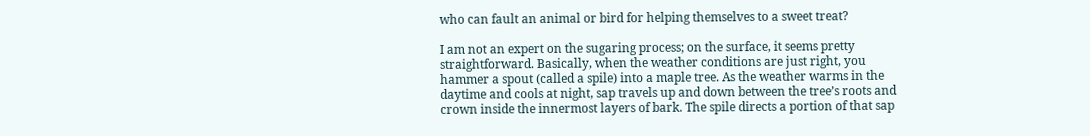who can fault an animal or bird for helping themselves to a sweet treat?

I am not an expert on the sugaring process; on the surface, it seems pretty straightforward. Basically, when the weather conditions are just right, you hammer a spout (called a spile) into a maple tree. As the weather warms in the daytime and cools at night, sap travels up and down between the tree’s roots and crown inside the innermost layers of bark. The spile directs a portion of that sap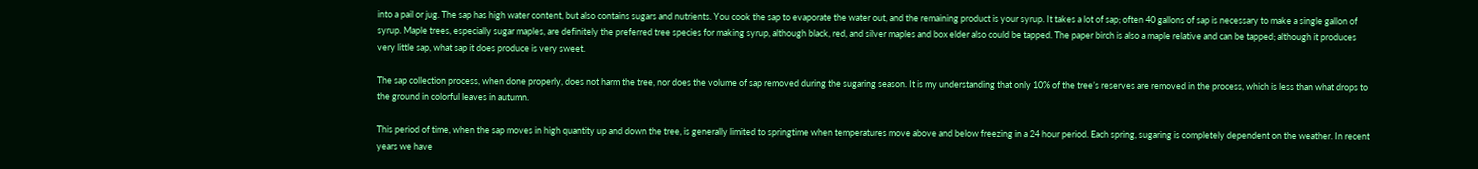into a pail or jug. The sap has high water content, but also contains sugars and nutrients. You cook the sap to evaporate the water out, and the remaining product is your syrup. It takes a lot of sap; often 40 gallons of sap is necessary to make a single gallon of syrup. Maple trees, especially sugar maples, are definitely the preferred tree species for making syrup, although black, red, and silver maples and box elder also could be tapped. The paper birch is also a maple relative and can be tapped; although it produces very little sap, what sap it does produce is very sweet.

The sap collection process, when done properly, does not harm the tree, nor does the volume of sap removed during the sugaring season. It is my understanding that only 10% of the tree’s reserves are removed in the process, which is less than what drops to the ground in colorful leaves in autumn.

This period of time, when the sap moves in high quantity up and down the tree, is generally limited to springtime when temperatures move above and below freezing in a 24 hour period. Each spring, sugaring is completely dependent on the weather. In recent years we have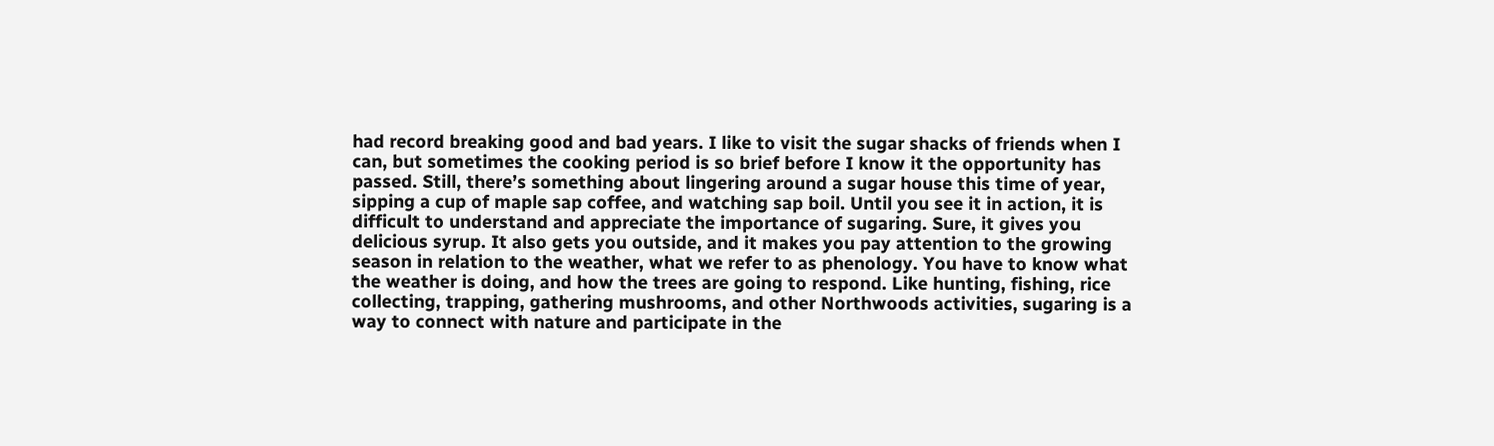had record breaking good and bad years. I like to visit the sugar shacks of friends when I can, but sometimes the cooking period is so brief before I know it the opportunity has passed. Still, there’s something about lingering around a sugar house this time of year, sipping a cup of maple sap coffee, and watching sap boil. Until you see it in action, it is difficult to understand and appreciate the importance of sugaring. Sure, it gives you delicious syrup. It also gets you outside, and it makes you pay attention to the growing season in relation to the weather, what we refer to as phenology. You have to know what the weather is doing, and how the trees are going to respond. Like hunting, fishing, rice collecting, trapping, gathering mushrooms, and other Northwoods activities, sugaring is a way to connect with nature and participate in the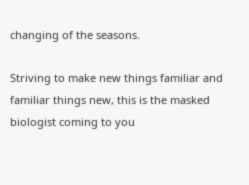changing of the seasons.

Striving to make new things familiar and familiar things new, this is the masked biologist coming to you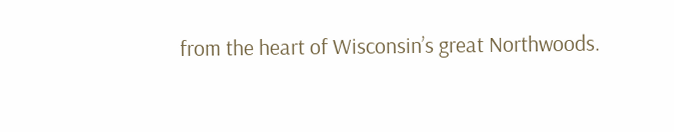from the heart of Wisconsin’s great Northwoods.